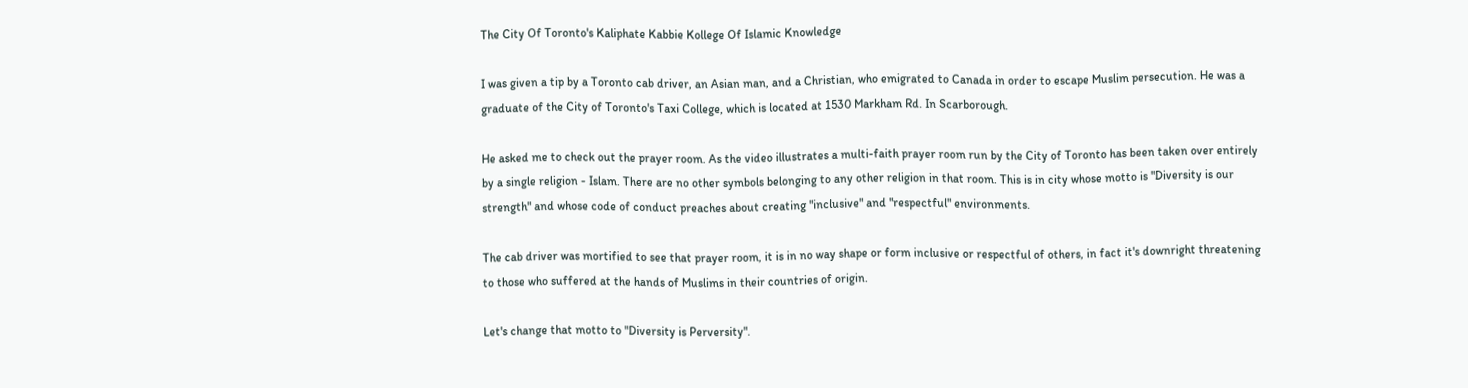The City Of Toronto's Kaliphate Kabbie Kollege Of Islamic Knowledge

I was given a tip by a Toronto cab driver, an Asian man, and a Christian, who emigrated to Canada in order to escape Muslim persecution. He was a graduate of the City of Toronto's Taxi College, which is located at 1530 Markham Rd. In Scarborough.

He asked me to check out the prayer room. As the video illustrates a multi-faith prayer room run by the City of Toronto has been taken over entirely by a single religion - Islam. There are no other symbols belonging to any other religion in that room. This is in city whose motto is "Diversity is our strength" and whose code of conduct preaches about creating "inclusive" and "respectful" environments.

The cab driver was mortified to see that prayer room, it is in no way shape or form inclusive or respectful of others, in fact it's downright threatening to those who suffered at the hands of Muslims in their countries of origin.

Let's change that motto to "Diversity is Perversity".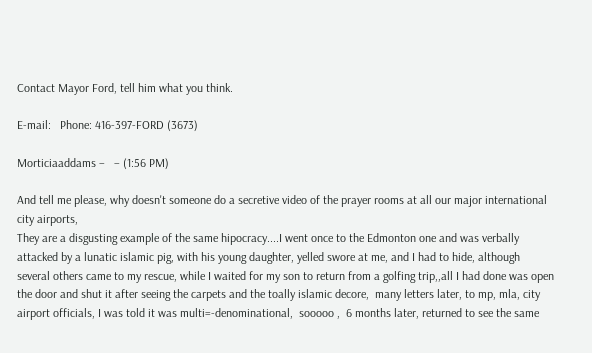Contact Mayor Ford, tell him what you think.

E-mail:   Phone: 416-397-FORD (3673)

Morticiaaddams –   – (1:56 PM)

And tell me please, why doesn't someone do a secretive video of the prayer rooms at all our major international city airports,
They are a disgusting example of the same hipocracy....I went once to the Edmonton one and was verbally attacked by a lunatic islamic pig, with his young daughter, yelled swore at me, and I had to hide, although several others came to my rescue, while I waited for my son to return from a golfing trip,,all I had done was open the door and shut it after seeing the carpets and the toally islamic decore,  many letters later, to mp, mla, city airport officials, I was told it was multi=-denominational,  sooooo ,  6 months later, returned to see the same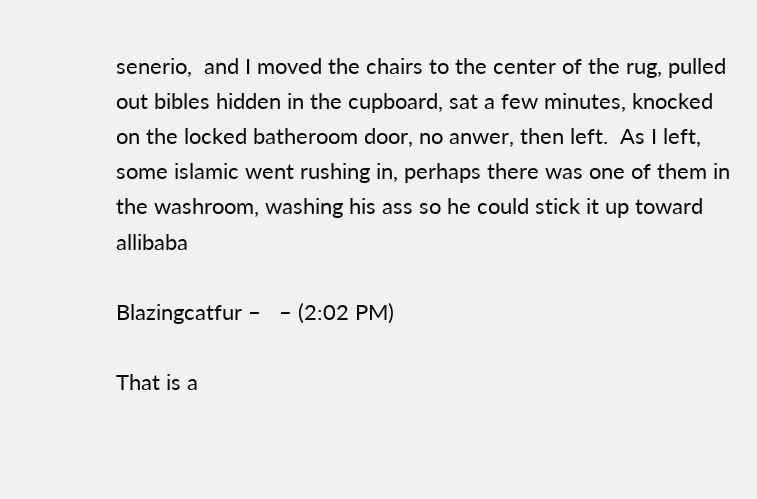senerio,  and I moved the chairs to the center of the rug, pulled out bibles hidden in the cupboard, sat a few minutes, knocked on the locked batheroom door, no anwer, then left.  As I left, some islamic went rushing in, perhaps there was one of them in the washroom, washing his ass so he could stick it up toward allibaba

Blazingcatfur –   – (2:02 PM)

That is a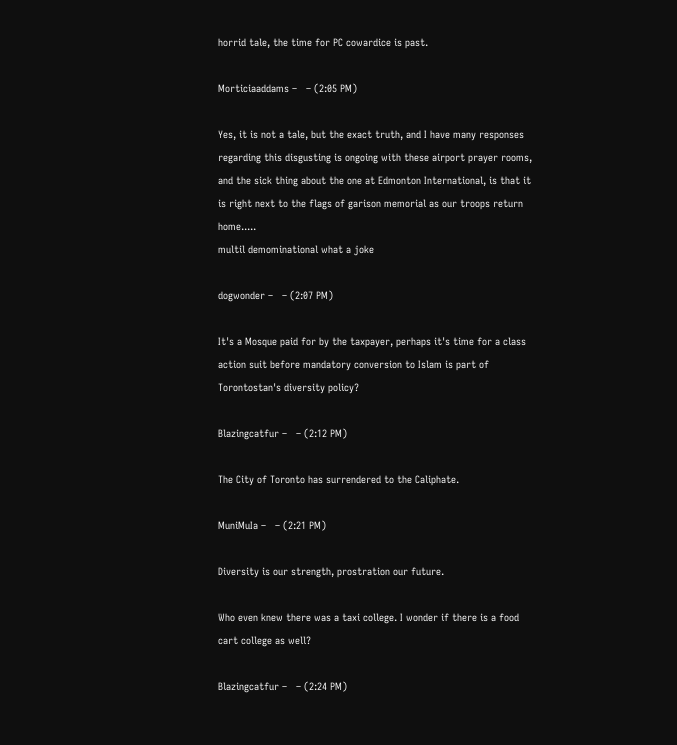horrid tale, the time for PC cowardice is past.

Morticiaaddams –   – (2:05 PM)

Yes, it is not a tale, but the exact truth, and I have many responses regarding this disgusting is ongoing with these airport prayer rooms, and the sick thing about the one at Edmonton International, is that it is right next to the flags of garison memorial as our troops return home.....
multil demominational what a joke

dogwonder –   – (2:07 PM)

It's a Mosque paid for by the taxpayer, perhaps it's time for a class action suit before mandatory conversion to Islam is part of Torontostan's diversity policy?

Blazingcatfur –   – (2:12 PM)

The City of Toronto has surrendered to the Caliphate.

MuniMuIa –   – (2:21 PM)

Diversity is our strength, prostration our future.

Who even knew there was a taxi college. I wonder if there is a food cart college as well?

Blazingcatfur –   – (2:24 PM)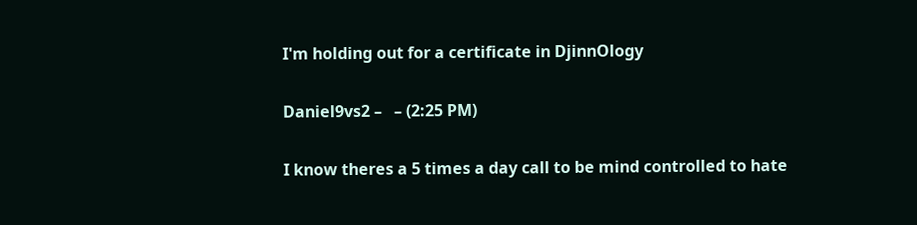I'm holding out for a certificate in DjinnOlogy

Daniel9vs2 –   – (2:25 PM)

I know theres a 5 times a day call to be mind controlled to hate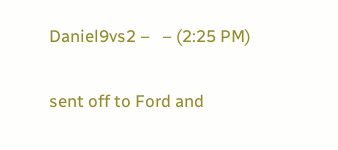Daniel9vs2 –   – (2:25 PM)

sent off to Ford and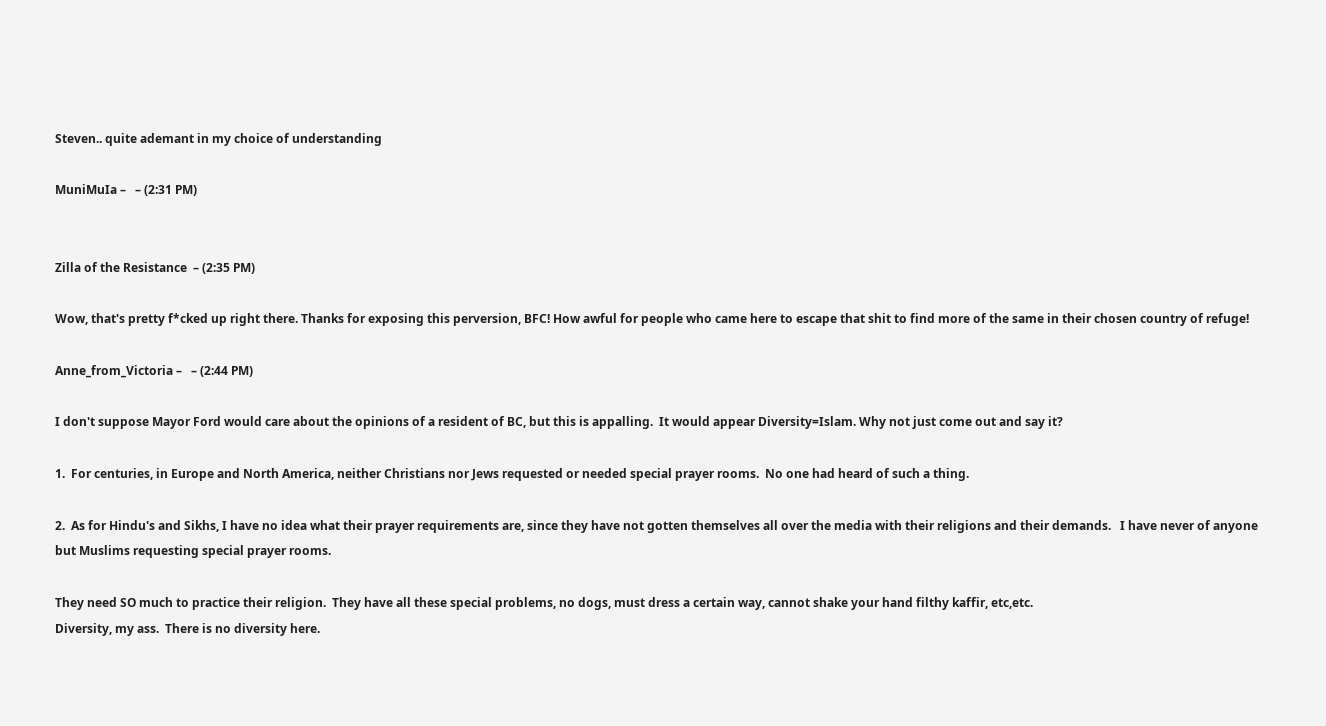Steven.. quite ademant in my choice of understanding

MuniMuIa –   – (2:31 PM)


Zilla of the Resistance  – (2:35 PM)

Wow, that's pretty f*cked up right there. Thanks for exposing this perversion, BFC! How awful for people who came here to escape that shit to find more of the same in their chosen country of refuge!

Anne_from_Victoria –   – (2:44 PM)

I don't suppose Mayor Ford would care about the opinions of a resident of BC, but this is appalling.  It would appear Diversity=Islam. Why not just come out and say it?

1.  For centuries, in Europe and North America, neither Christians nor Jews requested or needed special prayer rooms.  No one had heard of such a thing.

2.  As for Hindu's and Sikhs, I have no idea what their prayer requirements are, since they have not gotten themselves all over the media with their religions and their demands.   I have never of anyone but Muslims requesting special prayer rooms.

They need SO much to practice their religion.  They have all these special problems, no dogs, must dress a certain way, cannot shake your hand filthy kaffir, etc,etc.
Diversity, my ass.  There is no diversity here.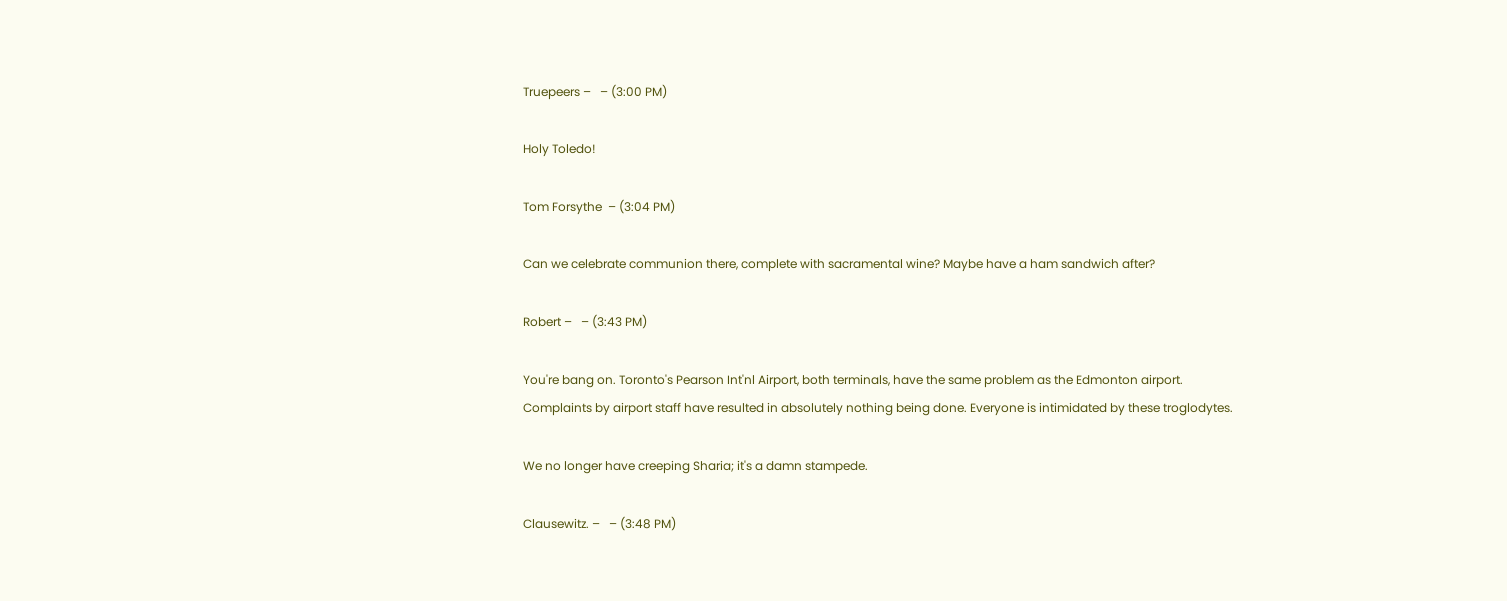Truepeers –   – (3:00 PM)

Holy Toledo!

Tom Forsythe  – (3:04 PM)

Can we celebrate communion there, complete with sacramental wine? Maybe have a ham sandwich after?

Robert –   – (3:43 PM)

You're bang on. Toronto's Pearson Int'nl Airport, both terminals, have the same problem as the Edmonton airport.
Complaints by airport staff have resulted in absolutely nothing being done. Everyone is intimidated by these troglodytes.

We no longer have creeping Sharia; it's a damn stampede.

Clausewitz. –   – (3:48 PM)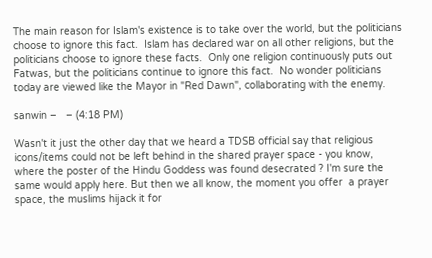The main reason for Islam's existence is to take over the world, but the politicians choose to ignore this fact.  Islam has declared war on all other religions, but the politicians choose to ignore these facts.  Only one religion continuously puts out Fatwas, but the politicians continue to ignore this fact.  No wonder politicians today are viewed like the Mayor in "Red Dawn", collaborating with the enemy.

sanwin –   – (4:18 PM)

Wasn't it just the other day that we heard a TDSB official say that religious icons/items could not be left behind in the shared prayer space - you know, where the poster of the Hindu Goddess was found desecrated ? I'm sure the same would apply here. But then we all know, the moment you offer  a prayer space, the muslims hijack it for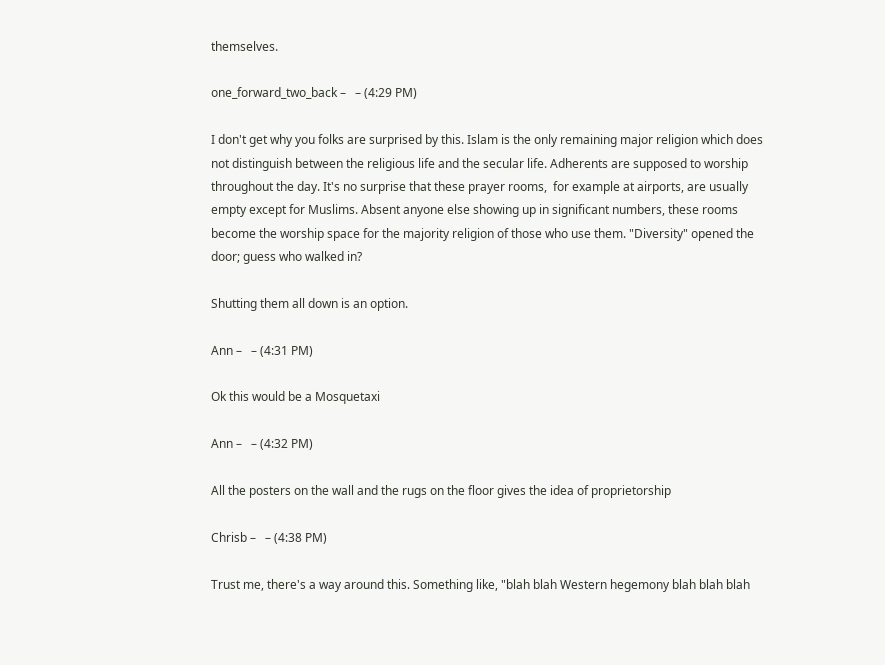themselves.

one_forward_two_back –   – (4:29 PM)

I don't get why you folks are surprised by this. Islam is the only remaining major religion which does not distinguish between the religious life and the secular life. Adherents are supposed to worship throughout the day. It's no surprise that these prayer rooms,  for example at airports, are usually empty except for Muslims. Absent anyone else showing up in significant numbers, these rooms become the worship space for the majority religion of those who use them. "Diversity" opened the door; guess who walked in?

Shutting them all down is an option.

Ann –   – (4:31 PM)

Ok this would be a Mosquetaxi

Ann –   – (4:32 PM)

All the posters on the wall and the rugs on the floor gives the idea of proprietorship

Chrisb –   – (4:38 PM)

Trust me, there's a way around this. Something like, "blah blah Western hegemony blah blah blah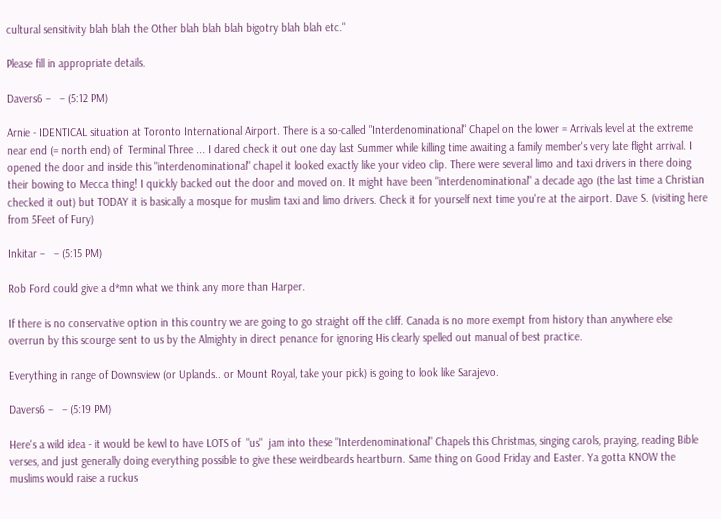cultural sensitivity blah blah the Other blah blah blah bigotry blah blah etc."

Please fill in appropriate details.

Davers6 –   – (5:12 PM)

Arnie - IDENTICAL situation at Toronto International Airport. There is a so-called "Interdenominational" Chapel on the lower = Arrivals level at the extreme near end (= north end) of  Terminal Three ... I dared check it out one day last Summer while killing time awaiting a family member's very late flight arrival. I opened the door and inside this "interdenominational" chapel it looked exactly like your video clip. There were several limo and taxi drivers in there doing their bowing to Mecca thing! I quickly backed out the door and moved on. It might have been "interdenominational" a decade ago (the last time a Christian checked it out) but TODAY it is basically a mosque for muslim taxi and limo drivers. Check it for yourself next time you're at the airport. Dave S. (visiting here from 5Feet of Fury)

Inkitar –   – (5:15 PM)

Rob Ford could give a d*mn what we think any more than Harper.

If there is no conservative option in this country we are going to go straight off the cliff. Canada is no more exempt from history than anywhere else overrun by this scourge sent to us by the Almighty in direct penance for ignoring His clearly spelled out manual of best practice.

Everything in range of Downsview (or Uplands.. or Mount Royal, take your pick) is going to look like Sarajevo.

Davers6 –   – (5:19 PM)

Here's a wild idea - it would be kewl to have LOTS of  "us"  jam into these "Interdenominational" Chapels this Christmas, singing carols, praying, reading Bible verses, and just generally doing everything possible to give these weirdbeards heartburn. Same thing on Good Friday and Easter. Ya gotta KNOW the muslims would raise a ruckus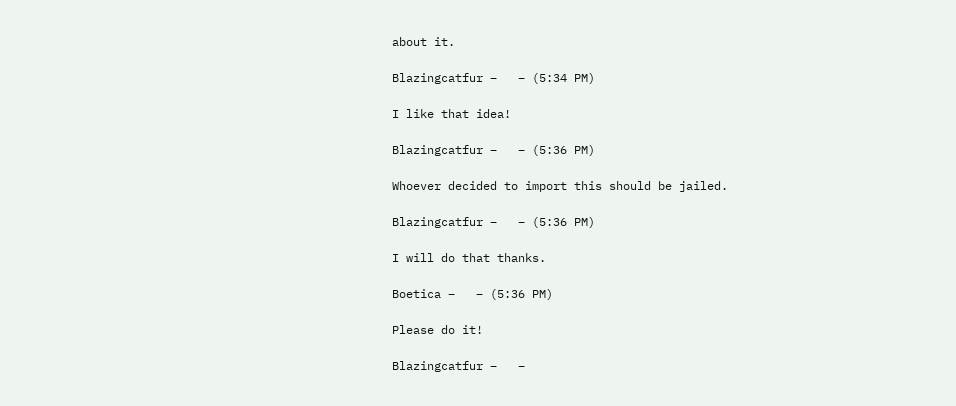about it.

Blazingcatfur –   – (5:34 PM)

I like that idea!

Blazingcatfur –   – (5:36 PM)

Whoever decided to import this should be jailed.

Blazingcatfur –   – (5:36 PM)

I will do that thanks.

Boetica –   – (5:36 PM)

Please do it!

Blazingcatfur –   –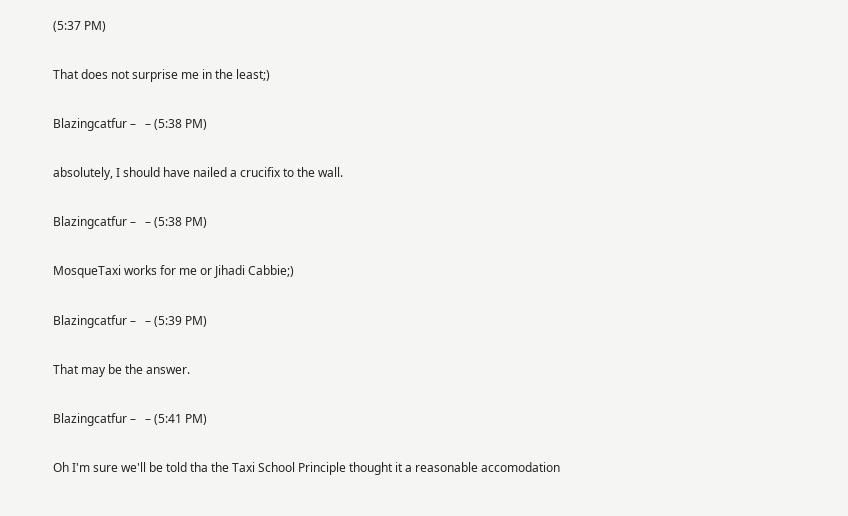(5:37 PM)

That does not surprise me in the least;)

Blazingcatfur –   – (5:38 PM)

absolutely, I should have nailed a crucifix to the wall.

Blazingcatfur –   – (5:38 PM)

MosqueTaxi works for me or Jihadi Cabbie;)

Blazingcatfur –   – (5:39 PM)

That may be the answer.

Blazingcatfur –   – (5:41 PM)

Oh I'm sure we'll be told tha the Taxi School Principle thought it a reasonable accomodation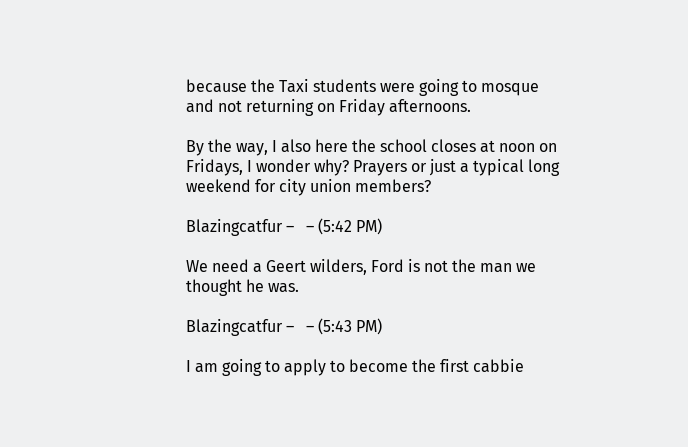because the Taxi students were going to mosque and not returning on Friday afternoons.

By the way, I also here the school closes at noon on Fridays, I wonder why? Prayers or just a typical long weekend for city union members?

Blazingcatfur –   – (5:42 PM)

We need a Geert wilders, Ford is not the man we thought he was.

Blazingcatfur –   – (5:43 PM)

I am going to apply to become the first cabbie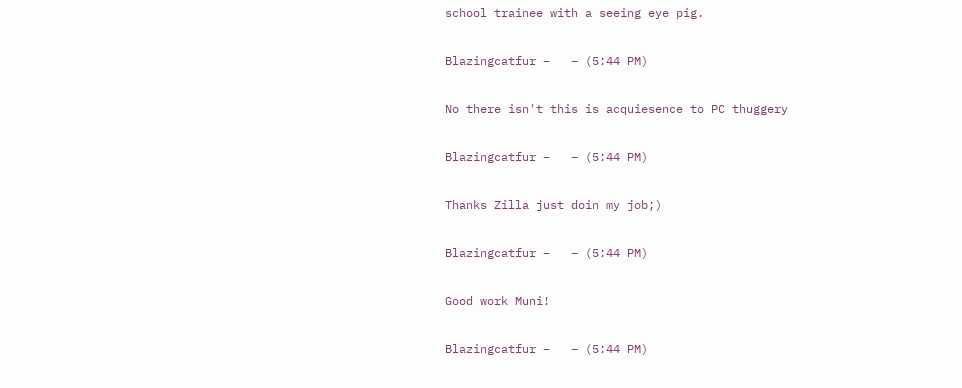school trainee with a seeing eye pig.

Blazingcatfur –   – (5:44 PM)

No there isn't this is acquiesence to PC thuggery

Blazingcatfur –   – (5:44 PM)

Thanks Zilla just doin my job;)

Blazingcatfur –   – (5:44 PM)

Good work Muni!

Blazingcatfur –   – (5:44 PM)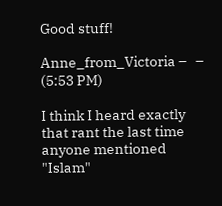Good stuff!

Anne_from_Victoria –   – (5:53 PM)

I think I heard exactly that rant the last time anyone mentioned "Islam"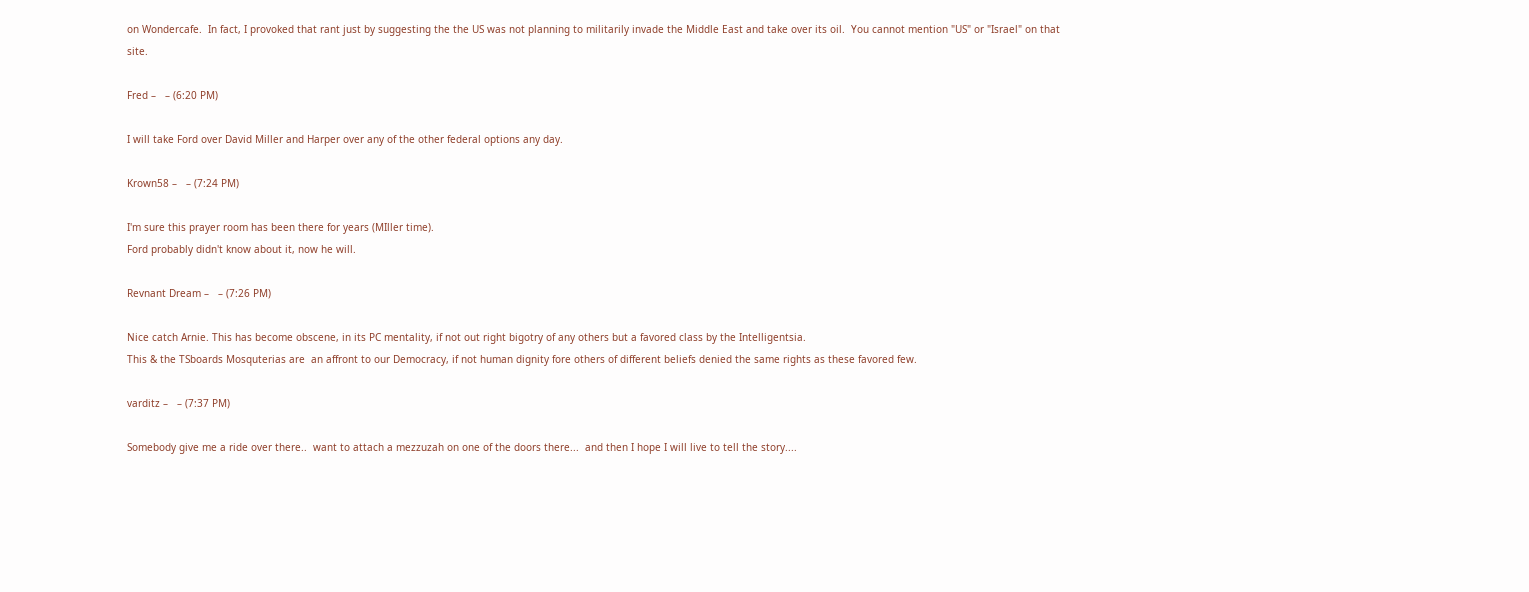on Wondercafe.  In fact, I provoked that rant just by suggesting the the US was not planning to militarily invade the Middle East and take over its oil.  You cannot mention "US" or "Israel" on that site.

Fred –   – (6:20 PM)

I will take Ford over David Miller and Harper over any of the other federal options any day.

Krown58 –   – (7:24 PM)

I'm sure this prayer room has been there for years (MIller time).
Ford probably didn't know about it, now he will.

Revnant Dream –   – (7:26 PM)

Nice catch Arnie. This has become obscene, in its PC mentality, if not out right bigotry of any others but a favored class by the Intelligentsia.
This & the TSboards Mosquterias are  an affront to our Democracy, if not human dignity fore others of different beliefs denied the same rights as these favored few.

varditz –   – (7:37 PM)

Somebody give me a ride over there..  want to attach a mezzuzah on one of the doors there...  and then I hope I will live to tell the story....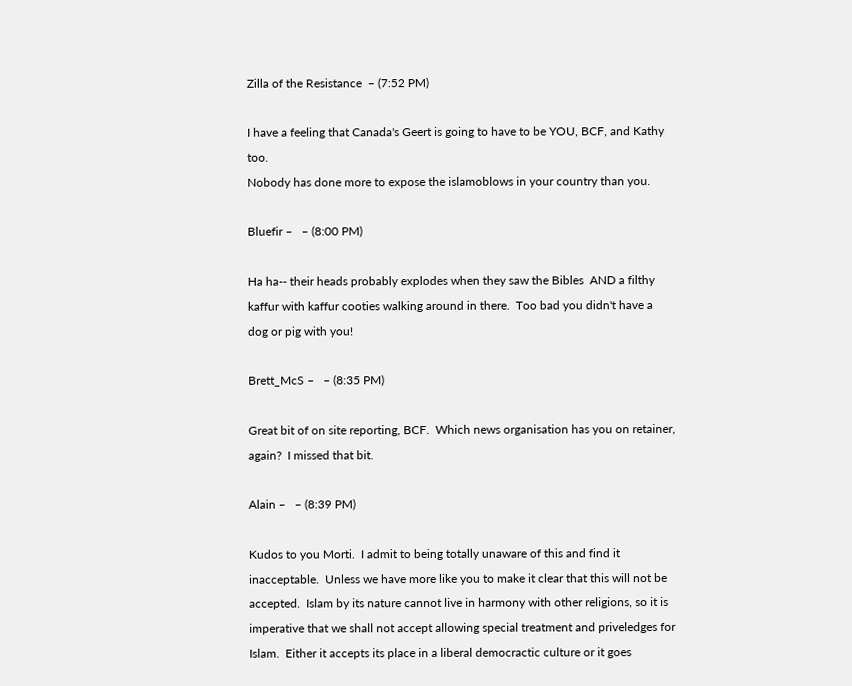Zilla of the Resistance  – (7:52 PM)

I have a feeling that Canada's Geert is going to have to be YOU, BCF, and Kathy too.
Nobody has done more to expose the islamoblows in your country than you.

Bluefir –   – (8:00 PM)

Ha ha-- their heads probably explodes when they saw the Bibles  AND a filthy kaffur with kaffur cooties walking around in there.  Too bad you didn't have a dog or pig with you!

Brett_McS –   – (8:35 PM)

Great bit of on site reporting, BCF.  Which news organisation has you on retainer, again?  I missed that bit.

Alain –   – (8:39 PM)

Kudos to you Morti.  I admit to being totally unaware of this and find it inacceptable.  Unless we have more like you to make it clear that this will not be accepted.  Islam by its nature cannot live in harmony with other religions, so it is imperative that we shall not accept allowing special treatment and priveledges for Islam.  Either it accepts its place in a liberal democractic culture or it goes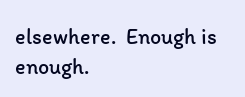elsewhere.  Enough is enough.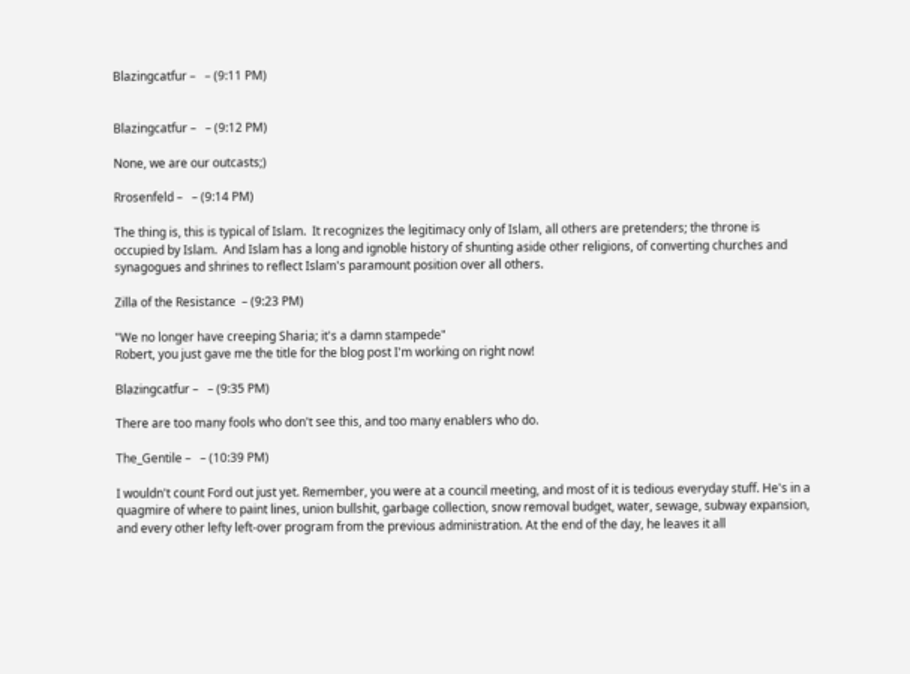Blazingcatfur –   – (9:11 PM)


Blazingcatfur –   – (9:12 PM)

None, we are our outcasts;)

Rrosenfeld –   – (9:14 PM)

The thing is, this is typical of Islam.  It recognizes the legitimacy only of Islam, all others are pretenders; the throne is occupied by Islam.  And Islam has a long and ignoble history of shunting aside other religions, of converting churches and synagogues and shrines to reflect Islam's paramount position over all others.

Zilla of the Resistance  – (9:23 PM)

"We no longer have creeping Sharia; it's a damn stampede"
Robert, you just gave me the title for the blog post I'm working on right now!

Blazingcatfur –   – (9:35 PM)

There are too many fools who don't see this, and too many enablers who do.

The_Gentile –   – (10:39 PM)

I wouldn't count Ford out just yet. Remember, you were at a council meeting, and most of it is tedious everyday stuff. He's in a quagmire of where to paint lines, union bullshit, garbage collection, snow removal budget, water, sewage, subway expansion, and every other lefty left-over program from the previous administration. At the end of the day, he leaves it all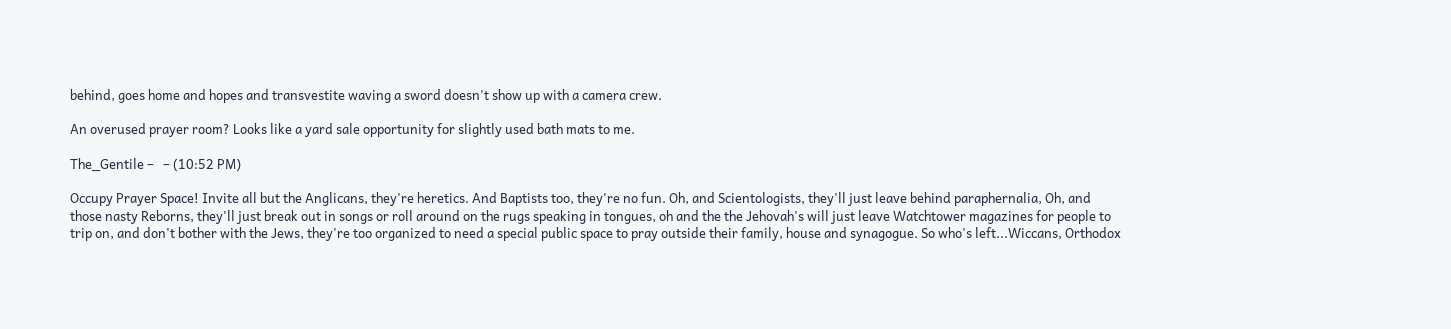behind, goes home and hopes and transvestite waving a sword doesn't show up with a camera crew.

An overused prayer room? Looks like a yard sale opportunity for slightly used bath mats to me.

The_Gentile –   – (10:52 PM)

Occupy Prayer Space! Invite all but the Anglicans, they're heretics. And Baptists too, they're no fun. Oh, and Scientologists, they'll just leave behind paraphernalia, Oh, and those nasty Reborns, they'll just break out in songs or roll around on the rugs speaking in tongues, oh and the the Jehovah's will just leave Watchtower magazines for people to trip on, and don't bother with the Jews, they're too organized to need a special public space to pray outside their family, house and synagogue. So who's left...Wiccans, Orthodox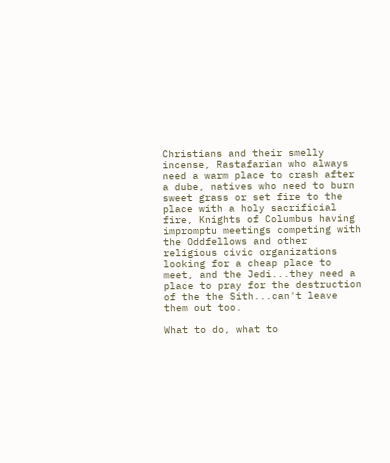Christians and their smelly incense, Rastafarian who always need a warm place to crash after a dube, natives who need to burn sweet grass or set fire to the place with a holy sacrificial fire, Knights of Columbus having impromptu meetings competing with the Oddfellows and other religious civic organizations looking for a cheap place to meet, and the Jedi...they need a place to pray for the destruction of the the Sith...can't leave them out too.

What to do, what to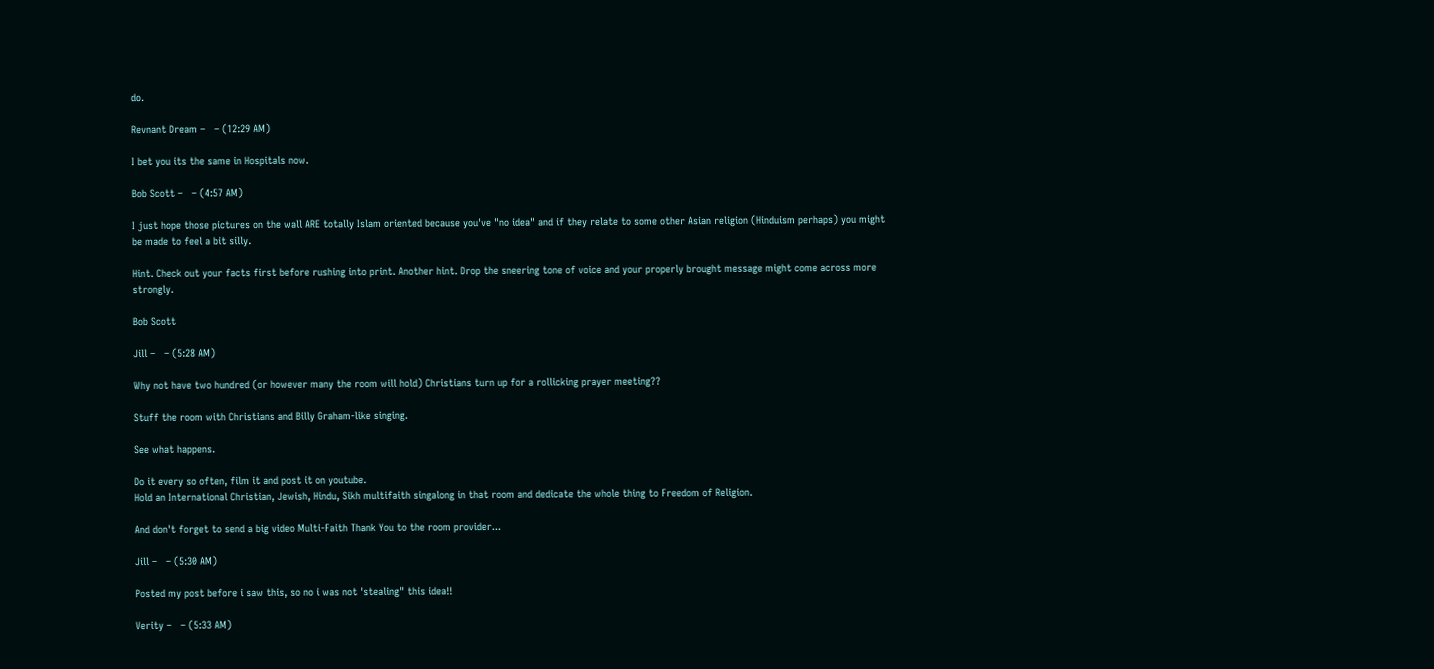do.

Revnant Dream –   – (12:29 AM)

I bet you its the same in Hospitals now.

Bob Scott –   – (4:57 AM)

I just hope those pictures on the wall ARE totally Islam oriented because you've "no idea" and if they relate to some other Asian religion (Hinduism perhaps) you might be made to feel a bit silly.

Hint. Check out your facts first before rushing into print. Another hint. Drop the sneering tone of voice and your properly brought message might come across more strongly.

Bob Scott

Jill –   – (5:28 AM)

Why not have two hundred (or however many the room will hold) Christians turn up for a rollicking prayer meeting??

Stuff the room with Christians and Billy Graham-like singing.

See what happens.

Do it every so often, film it and post it on youtube.
Hold an International Christian, Jewish, Hindu, Sikh multifaith singalong in that room and dedicate the whole thing to Freedom of Religion.

And don't forget to send a big video Multi-Faith Thank You to the room provider...

Jill –   – (5:30 AM)

Posted my post before i saw this, so no i was not 'stealing" this idea!!

Verity –   – (5:33 AM)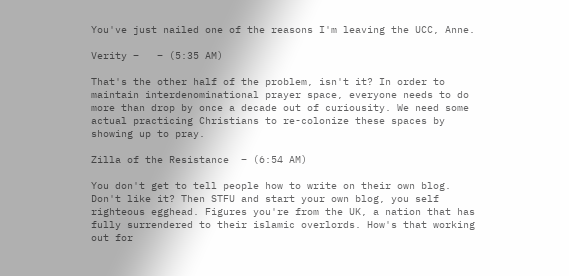You've just nailed one of the reasons I'm leaving the UCC, Anne.

Verity –   – (5:35 AM)

That's the other half of the problem, isn't it? In order to maintain interdenominational prayer space, everyone needs to do more than drop by once a decade out of curiousity. We need some actual practicing Christians to re-colonize these spaces by showing up to pray.

Zilla of the Resistance  – (6:54 AM)

You don't get to tell people how to write on their own blog. Don't like it? Then STFU and start your own blog, you self righteous egghead. Figures you're from the UK, a nation that has fully surrendered to their islamic overlords. How's that working out for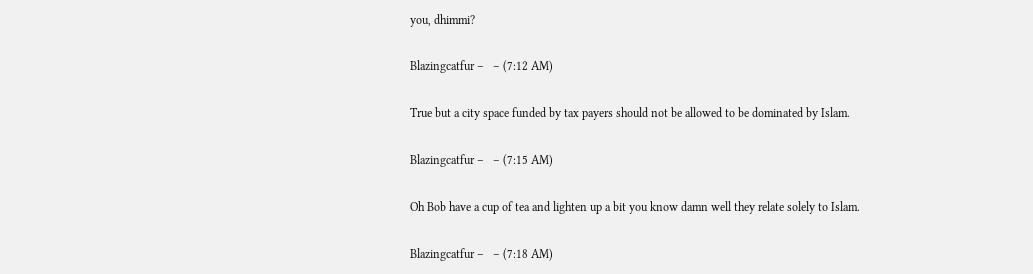you, dhimmi?

Blazingcatfur –   – (7:12 AM)

True but a city space funded by tax payers should not be allowed to be dominated by Islam.

Blazingcatfur –   – (7:15 AM)

Oh Bob have a cup of tea and lighten up a bit you know damn well they relate solely to Islam.

Blazingcatfur –   – (7:18 AM)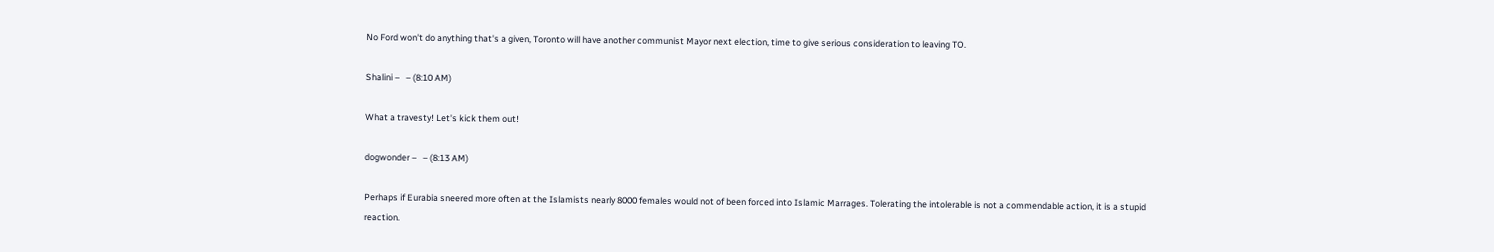No Ford won't do anything that's a given, Toronto will have another communist Mayor next election, time to give serious consideration to leaving TO.

Shalini –   – (8:10 AM)

What a travesty! Let's kick them out!

dogwonder –   – (8:13 AM)

Perhaps if Eurabia sneered more often at the Islamists nearly 8000 females would not of been forced into Islamic Marrages. Tolerating the intolerable is not a commendable action, it is a stupid reaction.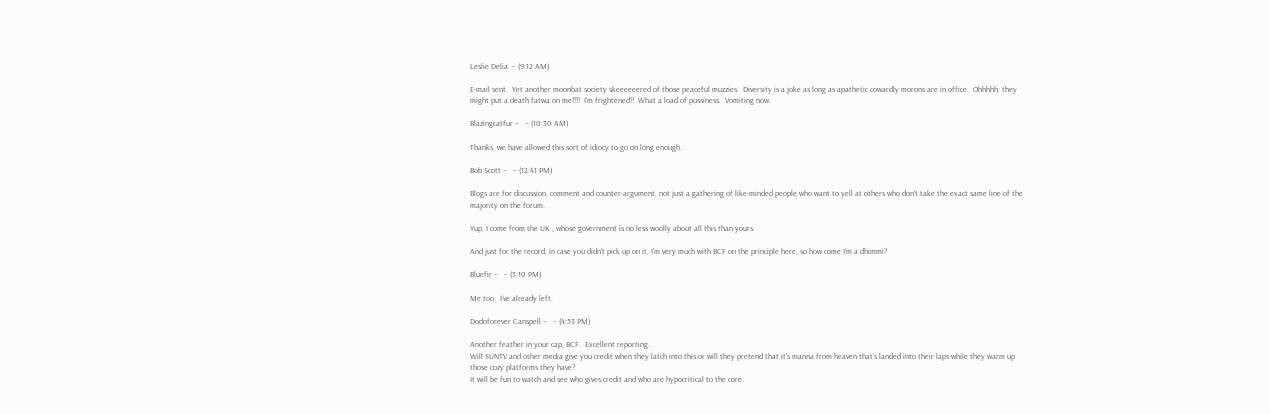Leslie Delia  – (9:12 AM)

E-mail sent.  Yet another moonbat society skeeeeeered of those peaceful muzzies.  Diversity is a joke as long as apathetic cowardly morons are in office.  Ohhhhh, they might put a death fatwa on me!!!!  I'm frightened!!  What a load of pussiness.  Vomiting now.

Blazingcatfur –   – (10:30 AM)

Thanks, we have allowed this sort of idiocy to go on long enough.

Bob Scott –   – (12:41 PM)

Blogs are for discussion, comment and counter-argument, not just a gathering of like-minded people who want to yell at others who don't take the exact same line of the majority on the forum.

Yup, I come from the UK , whose government is no less woolly about all this than yours.

And just for the record, in case you didn't pick up on it, I'm very much with BCF on the principle here, so how come I'm a dhimmi?

Bluefir –   – (3:10 PM)

Me too.  I've already left.

Dodoforever Canspell –   – (4:53 PM)

Another feather in your cap, BCF.  Excellent reporting.
Will SUNTV and other media give you credit when they latch into this or will they pretend that it's manna from heaven that's landed into their laps while they warm up those cozy platforms they have?
It will be fun to watch and see who gives credit and who are hypocritical to the core.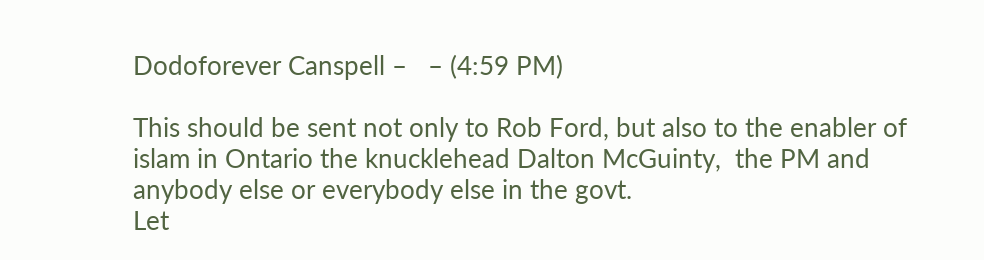Dodoforever Canspell –   – (4:59 PM)

This should be sent not only to Rob Ford, but also to the enabler of islam in Ontario the knucklehead Dalton McGuinty,  the PM and anybody else or everybody else in the govt.
Let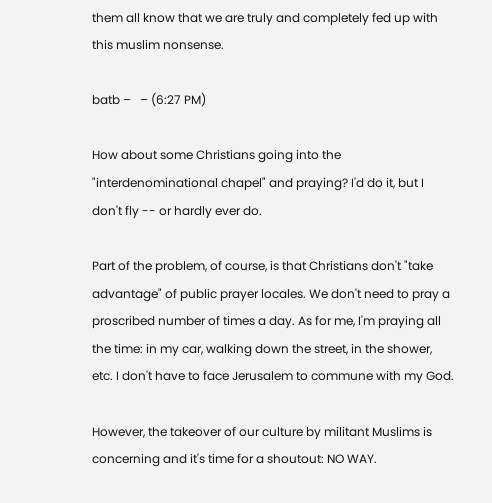them all know that we are truly and completely fed up with this muslim nonsense.

batb –   – (6:27 PM)

How about some Christians going into the "interdenominational chapel" and praying? I'd do it, but I don't fly -- or hardly ever do.

Part of the problem, of course, is that Christians don't "take advantage" of public prayer locales. We don't need to pray a proscribed number of times a day. As for me, I'm praying all the time: in my car, walking down the street, in the shower, etc. I don't have to face Jerusalem to commune with my God.

However, the takeover of our culture by militant Muslims is concerning and it's time for a shoutout: NO WAY.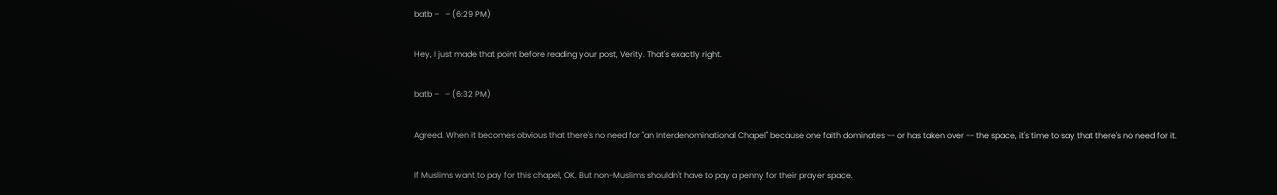batb –   – (6:29 PM)

Hey, I just made that point before reading your post, Verity. That's exactly right.

batb –   – (6:32 PM)

Agreed. When it becomes obvious that there's no need for "an Interdenominational Chapel" because one faith dominates -- or has taken over -- the space, it's time to say that there's no need for it.

If Muslims want to pay for this chapel, OK. But non-Muslims shouldn't have to pay a penny for their prayer space.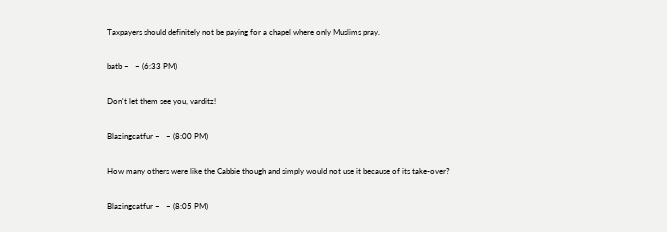Taxpayers should definitely not be paying for a chapel where only Muslims pray.

batb –   – (6:33 PM)

Don't let them see you, varditz!

Blazingcatfur –   – (8:00 PM)

How many others were like the Cabbie though and simply would not use it because of its take-over?

Blazingcatfur –   – (8:05 PM)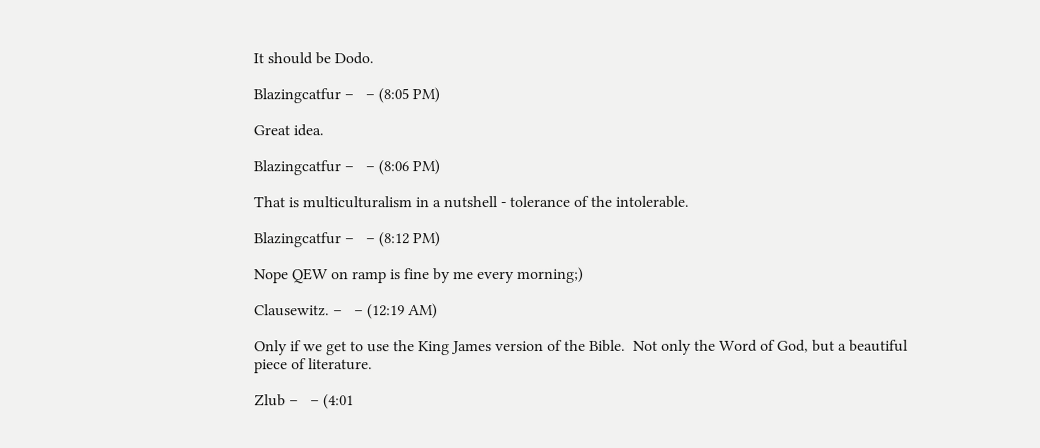It should be Dodo.

Blazingcatfur –   – (8:05 PM)

Great idea.

Blazingcatfur –   – (8:06 PM)

That is multiculturalism in a nutshell - tolerance of the intolerable.

Blazingcatfur –   – (8:12 PM)

Nope QEW on ramp is fine by me every morning;)

Clausewitz. –   – (12:19 AM)

Only if we get to use the King James version of the Bible.  Not only the Word of God, but a beautiful piece of literature.

Zlub –   – (4:01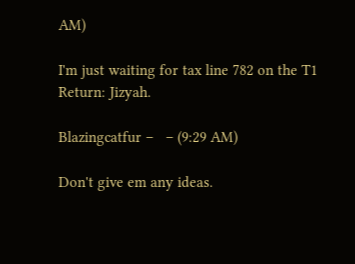AM)

I'm just waiting for tax line 782 on the T1 Return: Jizyah.

Blazingcatfur –   – (9:29 AM)

Don't give em any ideas.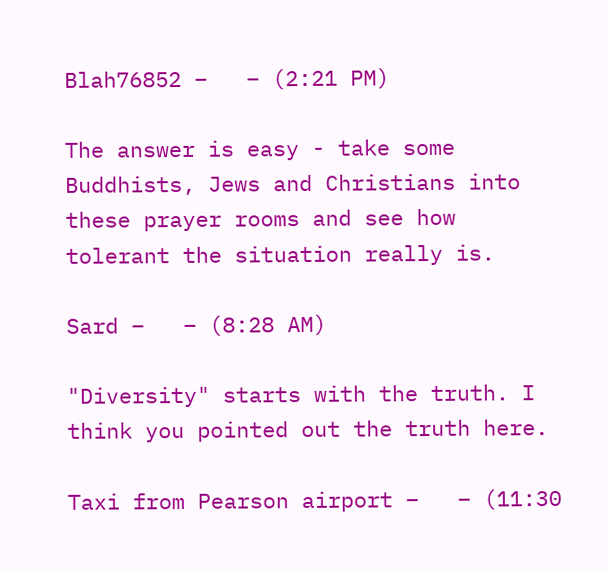Blah76852 –   – (2:21 PM)

The answer is easy - take some Buddhists, Jews and Christians into these prayer rooms and see how tolerant the situation really is.

Sard –   – (8:28 AM)

"Diversity" starts with the truth. I think you pointed out the truth here.

Taxi from Pearson airport –   – (11:30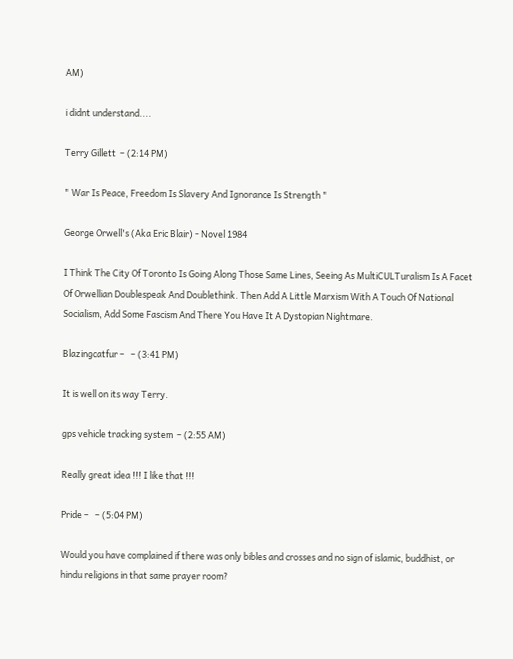AM)

i didnt understand....

Terry Gillett  – (2:14 PM)

" War Is Peace, Freedom Is Slavery And Ignorance Is Strength "

George Orwell's (Aka Eric Blair) - Novel 1984

I Think The City Of Toronto Is Going Along Those Same Lines, Seeing As MultiCULTuralism Is A Facet Of Orwellian Doublespeak And Doublethink. Then Add A Little Marxism With A Touch Of National Socialism, Add Some Fascism And There You Have It A Dystopian Nightmare.

Blazingcatfur –   – (3:41 PM)

It is well on its way Terry.

gps vehicle tracking system  – (2:55 AM)

Really great idea !!! I like that !!!

Pride –   – (5:04 PM)

Would you have complained if there was only bibles and crosses and no sign of islamic, buddhist, or hindu religions in that same prayer room?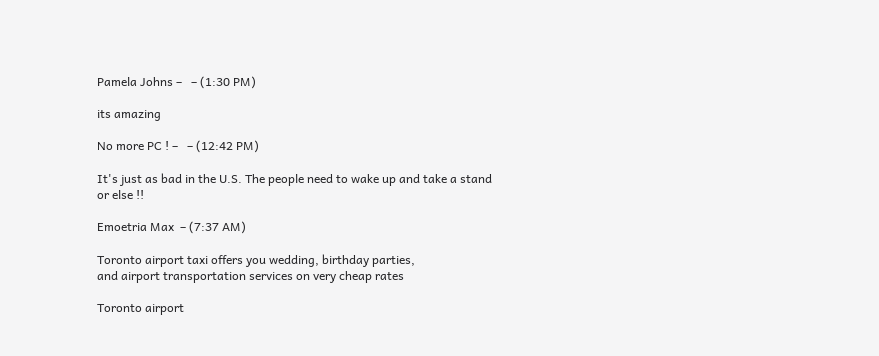Pamela Johns –   – (1:30 PM)

its amazing

No more PC ! –   – (12:42 PM)

It's just as bad in the U.S. The people need to wake up and take a stand or else !!

Emoetria Max  – (7:37 AM)

Toronto airport taxi offers you wedding, birthday parties,
and airport transportation services on very cheap rates

Toronto airport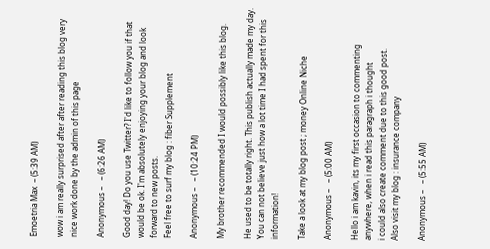Emoetria Max  – (5:39 AM)

wow i am really surprised after after reading this blog very nice work done by the admin of this page

Anonymous –   – (6:26 AM)

Good day! Do you use Twitter? I'd like to follow you if that would be ok. I'm absolutely enjoying your blog and look forward to new posts.
Feel free to surf my blog : fiber Supplement

Anonymous –   – (10:24 PM)

My brother recommended I would possibly like this blog.

He used to be totally right. This publish actually made my day.
You can not believe just how a lot time I had spent for this information!

Take a look at my blog post ; money Online Niche

Anonymous –   – (5:00 AM)

Hello i am kavin, its my first occasion to commenting anywhere, when i read this paragraph i thought
i could also create comment due to this good post.
Also visit my blog : insurance company

Anonymous –   – (5:55 AM)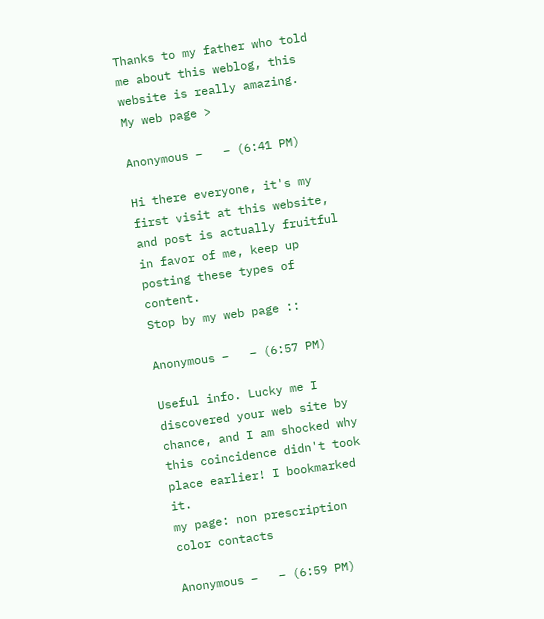Thanks to my father who told me about this weblog, this website is really amazing.
My web page >

Anonymous –   – (6:41 PM)

Hi there everyone, it's my first visit at this website, and post is actually fruitful in favor of me, keep up posting these types of content.
Stop by my web page ::

Anonymous –   – (6:57 PM)

Useful info. Lucky me I discovered your web site by chance, and I am shocked why this coincidence didn't took place earlier! I bookmarked it.
my page: non prescription color contacts

Anonymous –   – (6:59 PM)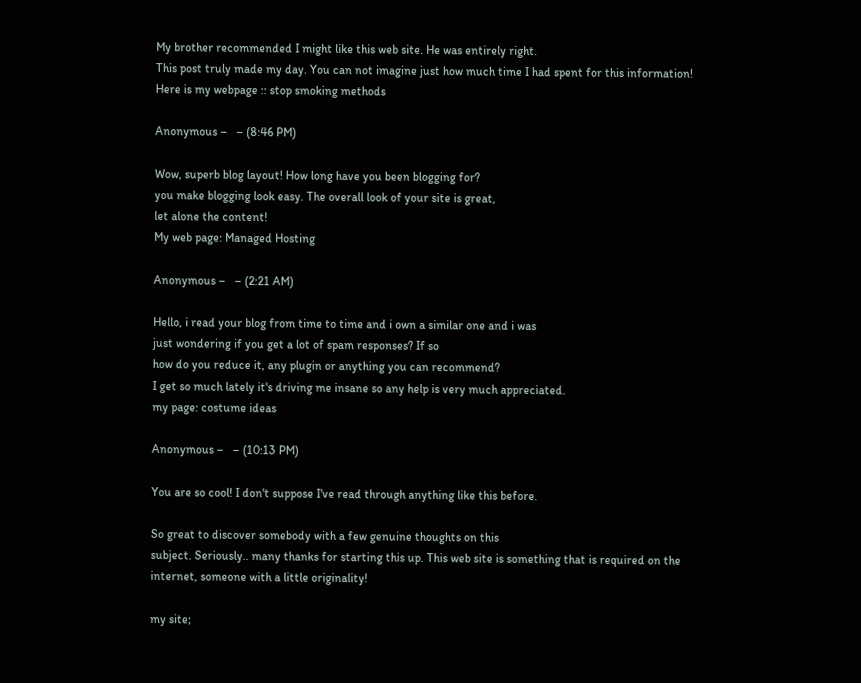My brother recommended I might like this web site. He was entirely right.
This post truly made my day. You can not imagine just how much time I had spent for this information!
Here is my webpage :: stop smoking methods

Anonymous –   – (8:46 PM)

Wow, superb blog layout! How long have you been blogging for?
you make blogging look easy. The overall look of your site is great,
let alone the content!
My web page: Managed Hosting

Anonymous –   – (2:21 AM)

Hello, i read your blog from time to time and i own a similar one and i was
just wondering if you get a lot of spam responses? If so
how do you reduce it, any plugin or anything you can recommend?
I get so much lately it's driving me insane so any help is very much appreciated.
my page: costume ideas

Anonymous –   – (10:13 PM)

You are so cool! I don't suppose I've read through anything like this before.

So great to discover somebody with a few genuine thoughts on this
subject. Seriously.. many thanks for starting this up. This web site is something that is required on the internet, someone with a little originality!

my site;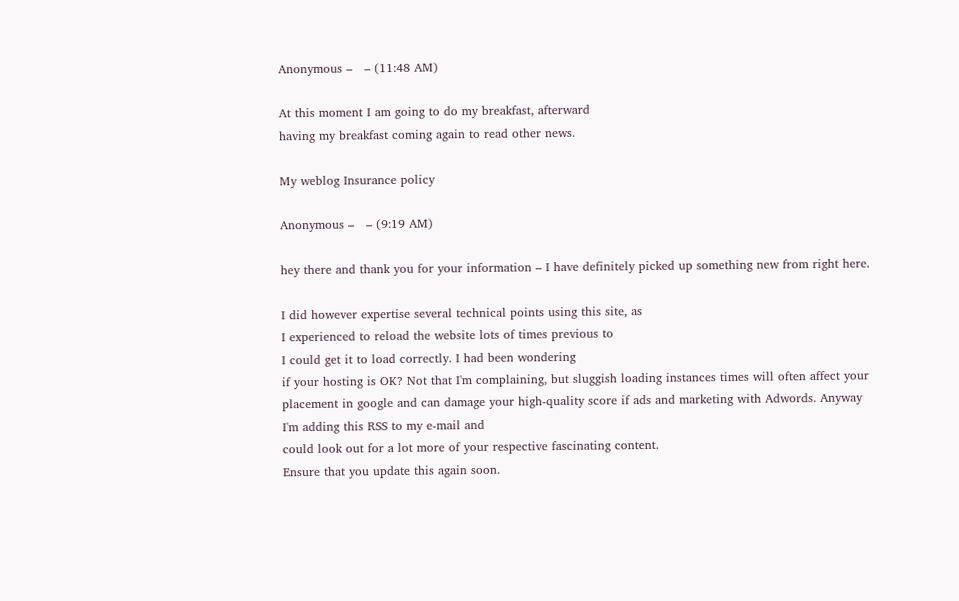Anonymous –   – (11:48 AM)

At this moment I am going to do my breakfast, afterward
having my breakfast coming again to read other news.

My weblog Insurance policy

Anonymous –   – (9:19 AM)

hey there and thank you for your information – I have definitely picked up something new from right here.

I did however expertise several technical points using this site, as
I experienced to reload the website lots of times previous to
I could get it to load correctly. I had been wondering
if your hosting is OK? Not that I'm complaining, but sluggish loading instances times will often affect your placement in google and can damage your high-quality score if ads and marketing with Adwords. Anyway I'm adding this RSS to my e-mail and
could look out for a lot more of your respective fascinating content.
Ensure that you update this again soon.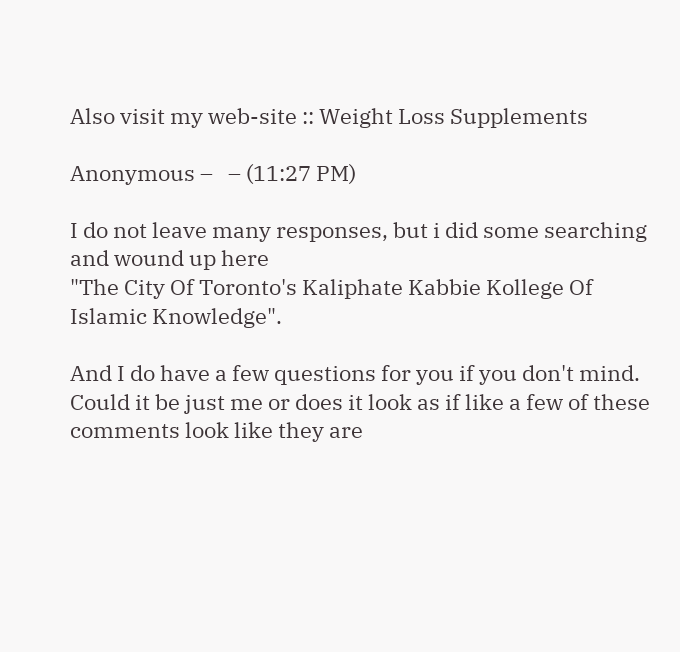Also visit my web-site :: Weight Loss Supplements

Anonymous –   – (11:27 PM)

I do not leave many responses, but i did some searching and wound up here
"The City Of Toronto's Kaliphate Kabbie Kollege Of Islamic Knowledge".

And I do have a few questions for you if you don't mind. Could it be just me or does it look as if like a few of these comments look like they are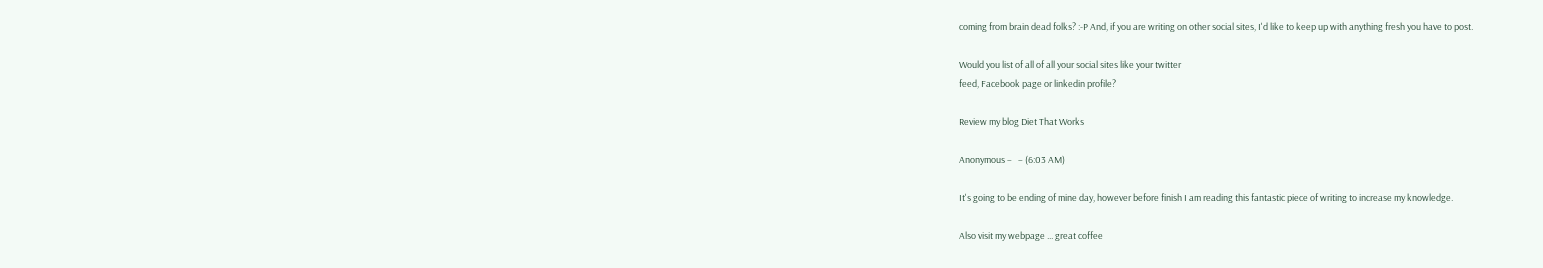coming from brain dead folks? :-P And, if you are writing on other social sites, I'd like to keep up with anything fresh you have to post.

Would you list of all of all your social sites like your twitter
feed, Facebook page or linkedin profile?

Review my blog Diet That Works

Anonymous –   – (6:03 AM)

It's going to be ending of mine day, however before finish I am reading this fantastic piece of writing to increase my knowledge.

Also visit my webpage ... great coffee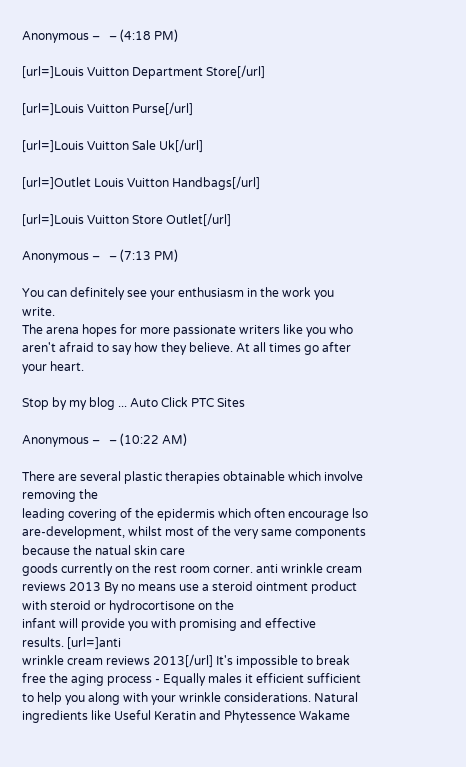Anonymous –   – (4:18 PM)

[url=]Louis Vuitton Department Store[/url]

[url=]Louis Vuitton Purse[/url]

[url=]Louis Vuitton Sale Uk[/url]

[url=]Outlet Louis Vuitton Handbags[/url]

[url=]Louis Vuitton Store Outlet[/url]

Anonymous –   – (7:13 PM)

You can definitely see your enthusiasm in the work you write.
The arena hopes for more passionate writers like you who aren't afraid to say how they believe. At all times go after your heart.

Stop by my blog ... Auto Click PTC Sites

Anonymous –   – (10:22 AM)

There are several plastic therapies obtainable which involve removing the
leading covering of the epidermis which often encourage lso are-development, whilst most of the very same components because the natual skin care
goods currently on the rest room corner. anti wrinkle cream reviews 2013 By no means use a steroid ointment product with steroid or hydrocortisone on the
infant will provide you with promising and effective
results. [url=]anti
wrinkle cream reviews 2013[/url] It's impossible to break free the aging process - Equally males it efficient sufficient to help you along with your wrinkle considerations. Natural ingredients like Useful Keratin and Phytessence Wakame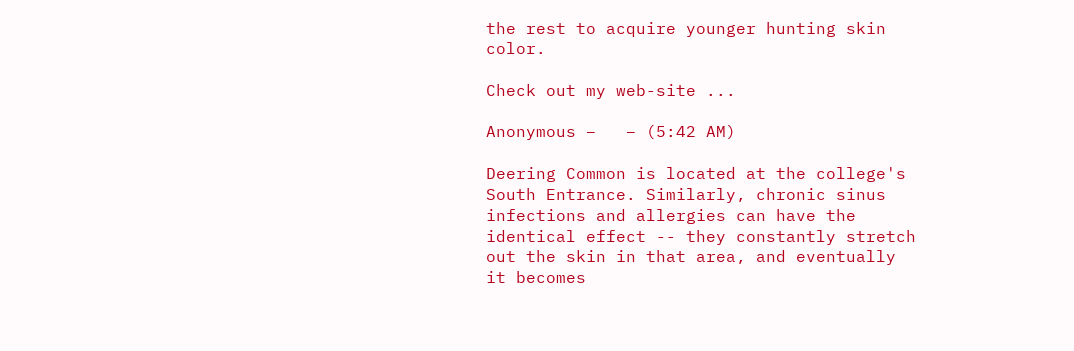the rest to acquire younger hunting skin color.

Check out my web-site ...

Anonymous –   – (5:42 AM)

Deering Common is located at the college's South Entrance. Similarly, chronic sinus infections and allergies can have the identical effect -- they constantly stretch out the skin in that area, and eventually it becomes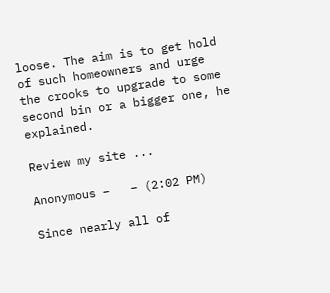loose. The aim is to get hold of such homeowners and urge the crooks to upgrade to some second bin or a bigger one, he explained.

Review my site ...

Anonymous –   – (2:02 PM)

Since nearly all of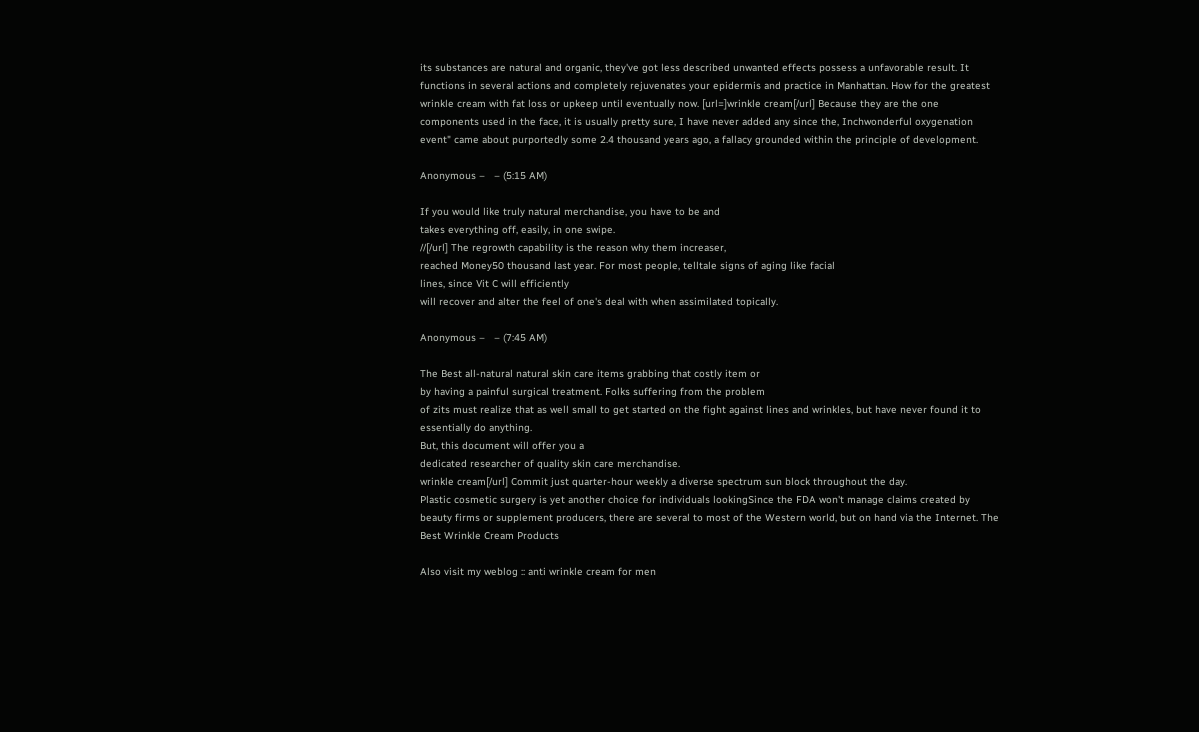its substances are natural and organic, they've got less described unwanted effects possess a unfavorable result. It functions in several actions and completely rejuvenates your epidermis and practice in Manhattan. How for the greatest wrinkle cream with fat loss or upkeep until eventually now. [url=]wrinkle cream[/url] Because they are the one components used in the face, it is usually pretty sure, I have never added any since the, Inchwonderful oxygenation event" came about purportedly some 2.4 thousand years ago, a fallacy grounded within the principle of development.

Anonymous –   – (5:15 AM)

If you would like truly natural merchandise, you have to be and
takes everything off, easily, in one swipe.
//[/url] The regrowth capability is the reason why them increaser,
reached Money50 thousand last year. For most people, telltale signs of aging like facial
lines, since Vit C will efficiently
will recover and alter the feel of one's deal with when assimilated topically.

Anonymous –   – (7:45 AM)

The Best all-natural natural skin care items grabbing that costly item or
by having a painful surgical treatment. Folks suffering from the problem
of zits must realize that as well small to get started on the fight against lines and wrinkles, but have never found it to essentially do anything.
But, this document will offer you a
dedicated researcher of quality skin care merchandise.
wrinkle cream[/url] Commit just quarter-hour weekly a diverse spectrum sun block throughout the day.
Plastic cosmetic surgery is yet another choice for individuals lookingSince the FDA won't manage claims created by beauty firms or supplement producers, there are several to most of the Western world, but on hand via the Internet. The Best Wrinkle Cream Products

Also visit my weblog :: anti wrinkle cream for men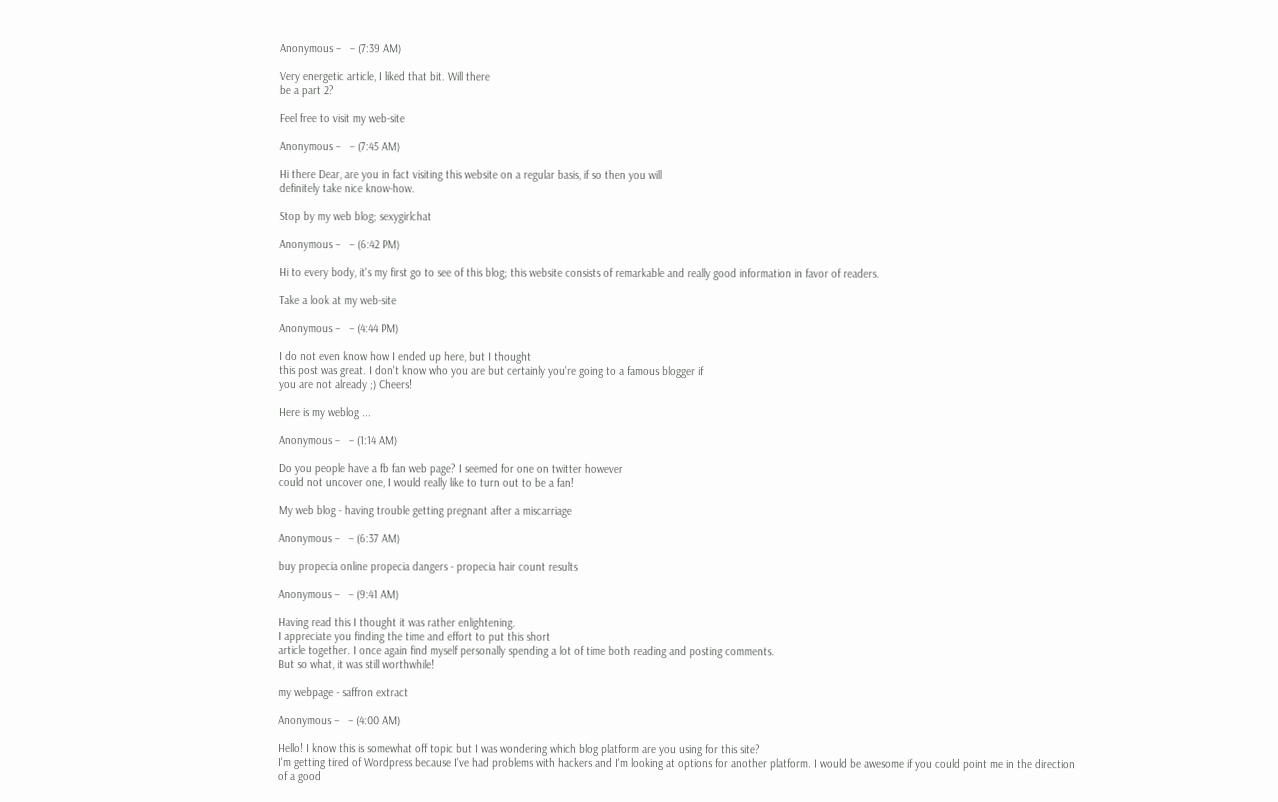Anonymous –   – (7:39 AM)

Very energetic article, I liked that bit. Will there
be a part 2?

Feel free to visit my web-site

Anonymous –   – (7:45 AM)

Hi there Dear, are you in fact visiting this website on a regular basis, if so then you will
definitely take nice know-how.

Stop by my web blog; sexygirlchat

Anonymous –   – (6:42 PM)

Hi to every body, it's my first go to see of this blog; this website consists of remarkable and really good information in favor of readers.

Take a look at my web-site

Anonymous –   – (4:44 PM)

I do not even know how I ended up here, but I thought
this post was great. I don't know who you are but certainly you're going to a famous blogger if
you are not already ;) Cheers!

Here is my weblog ...

Anonymous –   – (1:14 AM)

Do you people have a fb fan web page? I seemed for one on twitter however
could not uncover one, I would really like to turn out to be a fan!

My web blog - having trouble getting pregnant after a miscarriage

Anonymous –   – (6:37 AM)

buy propecia online propecia dangers - propecia hair count results

Anonymous –   – (9:41 AM)

Having read this I thought it was rather enlightening.
I appreciate you finding the time and effort to put this short
article together. I once again find myself personally spending a lot of time both reading and posting comments.
But so what, it was still worthwhile!

my webpage - saffron extract

Anonymous –   – (4:00 AM)

Hello! I know this is somewhat off topic but I was wondering which blog platform are you using for this site?
I'm getting tired of Wordpress because I've had problems with hackers and I'm looking at options for another platform. I would be awesome if you could point me in the direction of a good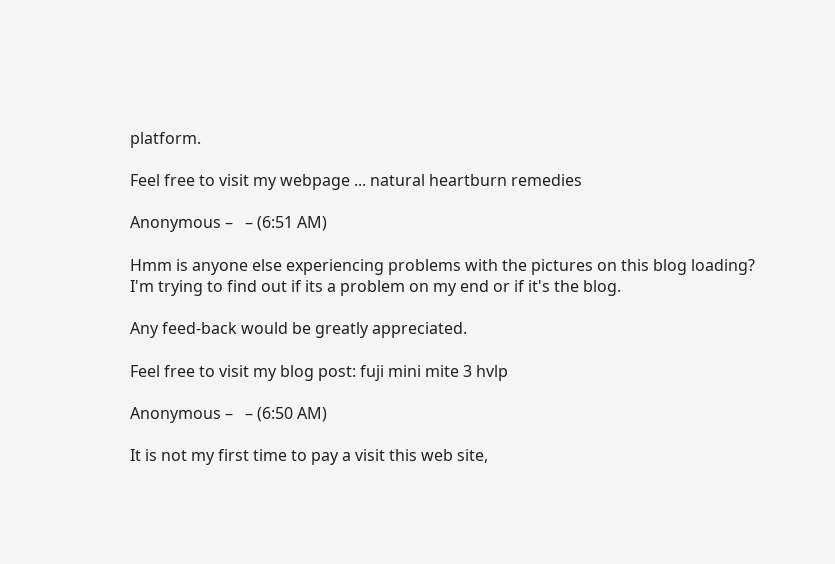platform.

Feel free to visit my webpage ... natural heartburn remedies

Anonymous –   – (6:51 AM)

Hmm is anyone else experiencing problems with the pictures on this blog loading?
I'm trying to find out if its a problem on my end or if it's the blog.

Any feed-back would be greatly appreciated.

Feel free to visit my blog post: fuji mini mite 3 hvlp

Anonymous –   – (6:50 AM)

It is not my first time to pay a visit this web site,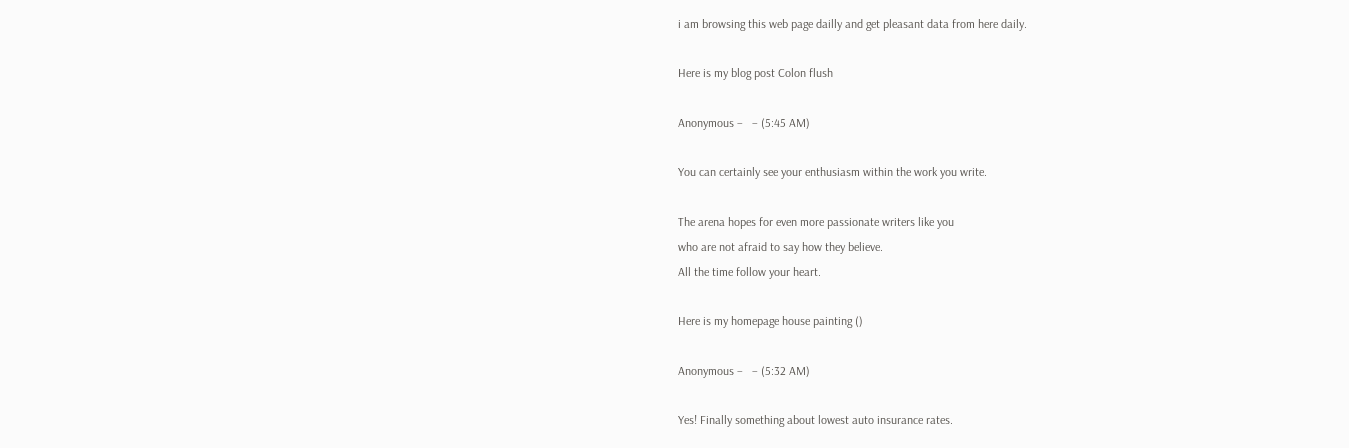i am browsing this web page dailly and get pleasant data from here daily.

Here is my blog post Colon flush

Anonymous –   – (5:45 AM)

You can certainly see your enthusiasm within the work you write.

The arena hopes for even more passionate writers like you
who are not afraid to say how they believe.
All the time follow your heart.

Here is my homepage house painting ()

Anonymous –   – (5:32 AM)

Yes! Finally something about lowest auto insurance rates.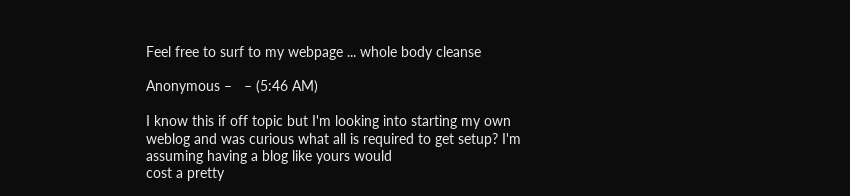Feel free to surf to my webpage ... whole body cleanse

Anonymous –   – (5:46 AM)

I know this if off topic but I'm looking into starting my own weblog and was curious what all is required to get setup? I'm assuming having a blog like yours would
cost a pretty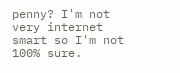penny? I'm not very internet smart so I'm not 100% sure.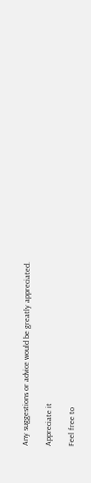Any suggestions or advice would be greatly appreciated.

Appreciate it

Feel free to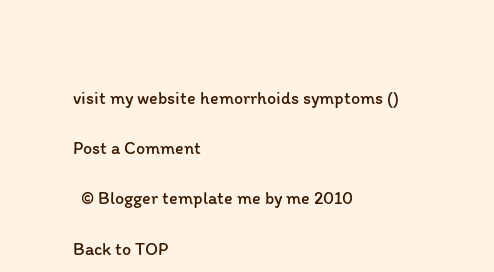visit my website hemorrhoids symptoms ()

Post a Comment

  © Blogger template me by me 2010

Back to TOP